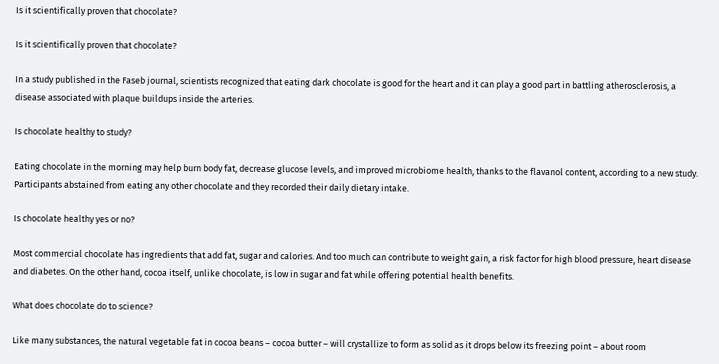Is it scientifically proven that chocolate?

Is it scientifically proven that chocolate?

In a study published in the Faseb journal, scientists recognized that eating dark chocolate is good for the heart and it can play a good part in battling atherosclerosis, a disease associated with plaque buildups inside the arteries.

Is chocolate healthy to study?

Eating chocolate in the morning may help burn body fat, decrease glucose levels, and improved microbiome health, thanks to the flavanol content, according to a new study. Participants abstained from eating any other chocolate and they recorded their daily dietary intake.

Is chocolate healthy yes or no?

Most commercial chocolate has ingredients that add fat, sugar and calories. And too much can contribute to weight gain, a risk factor for high blood pressure, heart disease and diabetes. On the other hand, cocoa itself, unlike chocolate, is low in sugar and fat while offering potential health benefits.

What does chocolate do to science?

Like many substances, the natural vegetable fat in cocoa beans – cocoa butter – will crystallize to form as solid as it drops below its freezing point – about room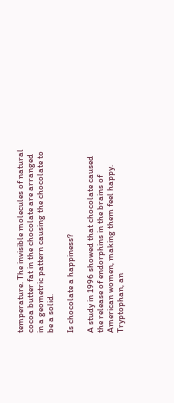temperature. The invisible molecules of natural cocoa butter fat in the chocolate are arranged in a geometric pattern causing the chocolate to be a solid.

Is chocolate a happiness?

A study in 1996 showed that chocolate caused the release of endorphins in the brains of American women, making them feel happy. Tryptophan, an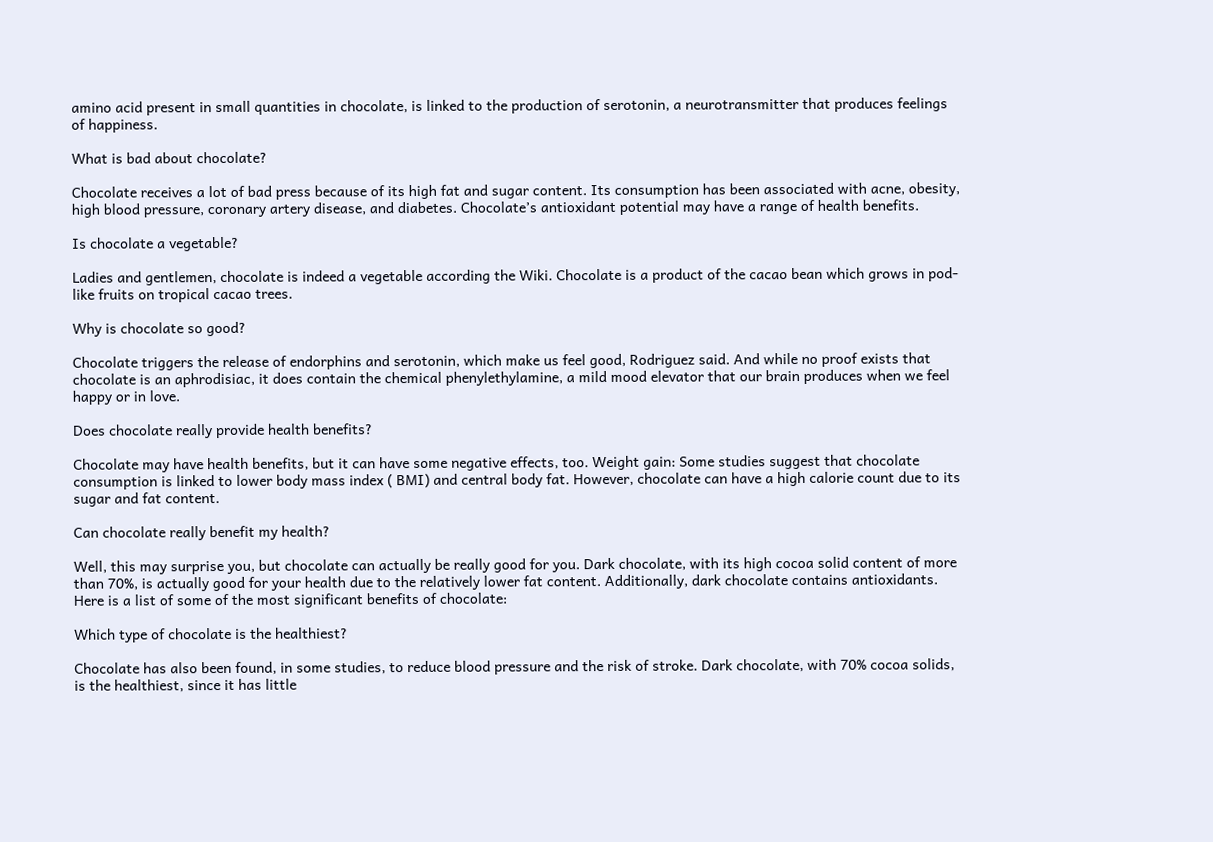amino acid present in small quantities in chocolate, is linked to the production of serotonin, a neurotransmitter that produces feelings of happiness.

What is bad about chocolate?

Chocolate receives a lot of bad press because of its high fat and sugar content. Its consumption has been associated with acne, obesity, high blood pressure, coronary artery disease, and diabetes. Chocolate’s antioxidant potential may have a range of health benefits.

Is chocolate a vegetable?

Ladies and gentlemen, chocolate is indeed a vegetable according the Wiki. Chocolate is a product of the cacao bean which grows in pod- like fruits on tropical cacao trees.

Why is chocolate so good?

Chocolate triggers the release of endorphins and serotonin, which make us feel good, Rodriguez said. And while no proof exists that chocolate is an aphrodisiac, it does contain the chemical phenylethylamine, a mild mood elevator that our brain produces when we feel happy or in love.

Does chocolate really provide health benefits?

Chocolate may have health benefits, but it can have some negative effects, too. Weight gain: Some studies suggest that chocolate consumption is linked to lower body mass index ( BMI) and central body fat. However, chocolate can have a high calorie count due to its sugar and fat content.

Can chocolate really benefit my health?

Well, this may surprise you, but chocolate can actually be really good for you. Dark chocolate, with its high cocoa solid content of more than 70%, is actually good for your health due to the relatively lower fat content. Additionally, dark chocolate contains antioxidants. Here is a list of some of the most significant benefits of chocolate:

Which type of chocolate is the healthiest?

Chocolate has also been found, in some studies, to reduce blood pressure and the risk of stroke. Dark chocolate, with 70% cocoa solids, is the healthiest, since it has little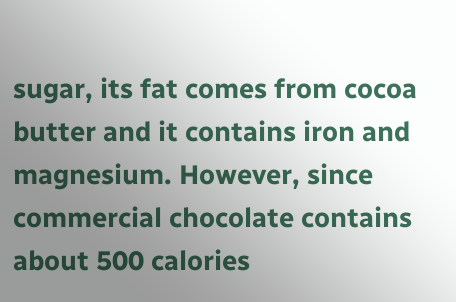sugar, its fat comes from cocoa butter and it contains iron and magnesium. However, since commercial chocolate contains about 500 calories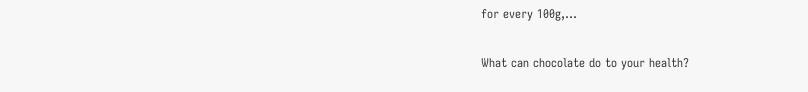for every 100g,…

What can chocolate do to your health?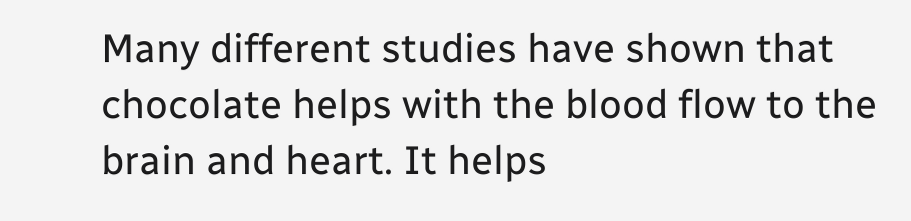Many different studies have shown that chocolate helps with the blood flow to the brain and heart. It helps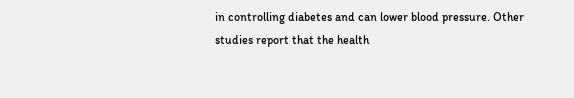in controlling diabetes and can lower blood pressure. Other studies report that the health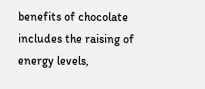benefits of chocolate includes the raising of energy levels,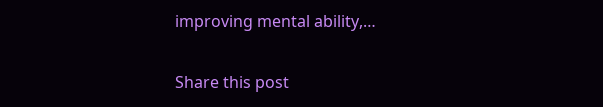improving mental ability,…

Share this post